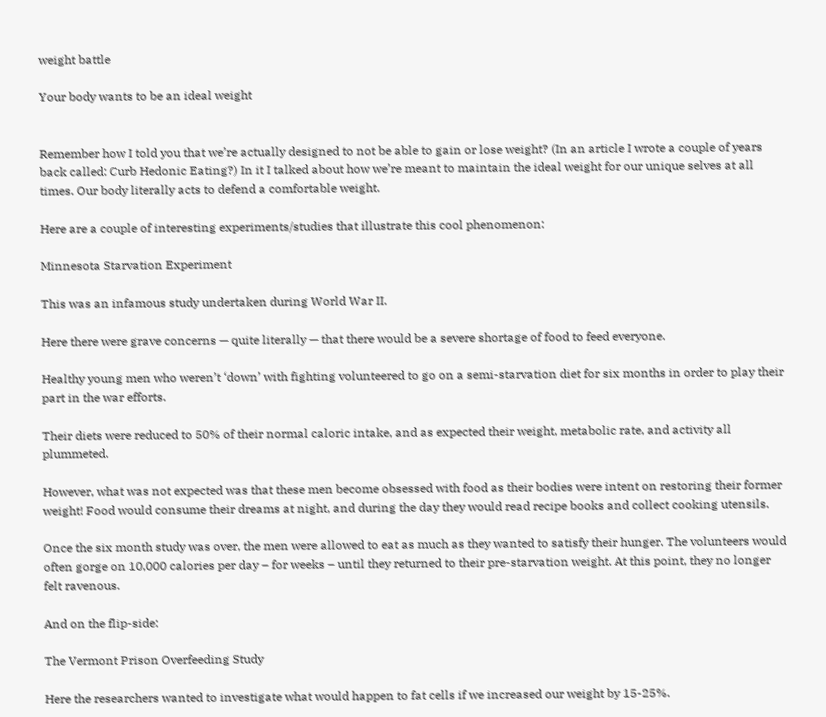weight battle

Your body wants to be an ideal weight


Remember how I told you that we’re actually designed to not be able to gain or lose weight? (In an article I wrote a couple of years back called: Curb Hedonic Eating?) In it I talked about how we’re meant to maintain the ideal weight for our unique selves at all times. Our body literally acts to defend a comfortable weight.

Here are a couple of interesting experiments/studies that illustrate this cool phenomenon:

Minnesota Starvation Experiment

This was an infamous study undertaken during World War II.

Here there were grave concerns — quite literally — that there would be a severe shortage of food to feed everyone.

Healthy young men who weren’t ‘down’ with fighting volunteered to go on a semi-starvation diet for six months in order to play their part in the war efforts.

Their diets were reduced to 50% of their normal caloric intake, and as expected their weight, metabolic rate, and activity all plummeted.

However, what was not expected was that these men become obsessed with food as their bodies were intent on restoring their former weight! Food would consume their dreams at night, and during the day they would read recipe books and collect cooking utensils.

Once the six month study was over, the men were allowed to eat as much as they wanted to satisfy their hunger. The volunteers would often gorge on 10,000 calories per day – for weeks – until they returned to their pre-starvation weight. At this point, they no longer felt ravenous.

And on the flip-side:

The Vermont Prison Overfeeding Study

Here the researchers wanted to investigate what would happen to fat cells if we increased our weight by 15-25%.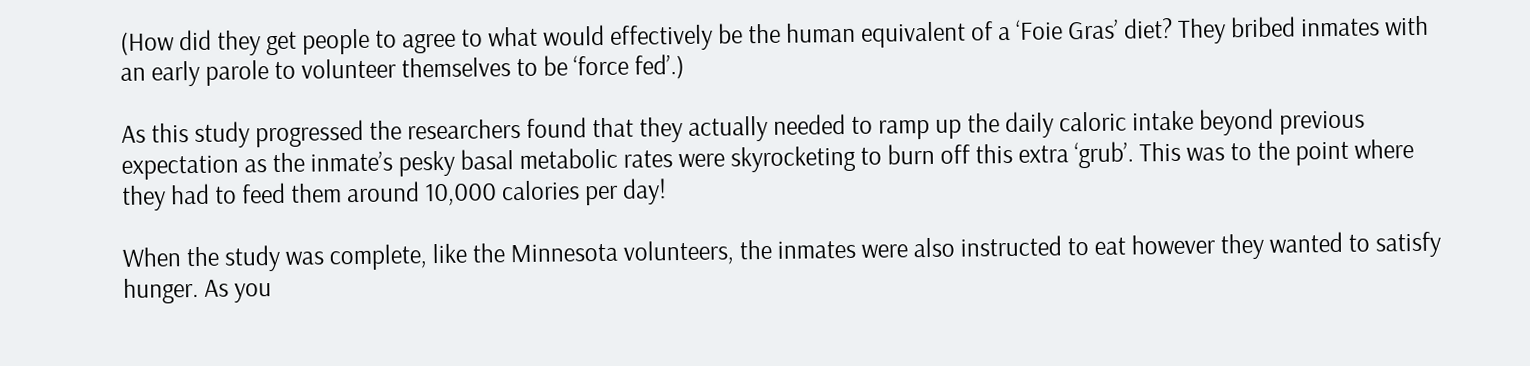(How did they get people to agree to what would effectively be the human equivalent of a ‘Foie Gras’ diet? They bribed inmates with an early parole to volunteer themselves to be ‘force fed’.)

As this study progressed the researchers found that they actually needed to ramp up the daily caloric intake beyond previous expectation as the inmate’s pesky basal metabolic rates were skyrocketing to burn off this extra ‘grub’. This was to the point where they had to feed them around 10,000 calories per day!

When the study was complete, like the Minnesota volunteers, the inmates were also instructed to eat however they wanted to satisfy hunger. As you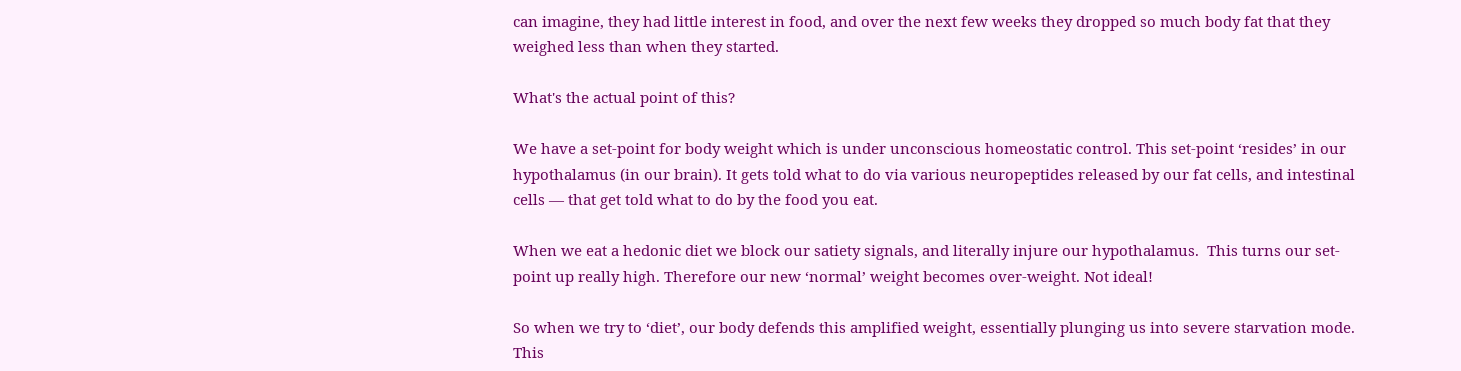can imagine, they had little interest in food, and over the next few weeks they dropped so much body fat that they weighed less than when they started.

What's the actual point of this?

We have a set-point for body weight which is under unconscious homeostatic control. This set-point ‘resides’ in our hypothalamus (in our brain). It gets told what to do via various neuropeptides released by our fat cells, and intestinal cells — that get told what to do by the food you eat.

When we eat a hedonic diet we block our satiety signals, and literally injure our hypothalamus.  This turns our set-point up really high. Therefore our new ‘normal’ weight becomes over-weight. Not ideal!

So when we try to ‘diet’, our body defends this amplified weight, essentially plunging us into severe starvation mode. This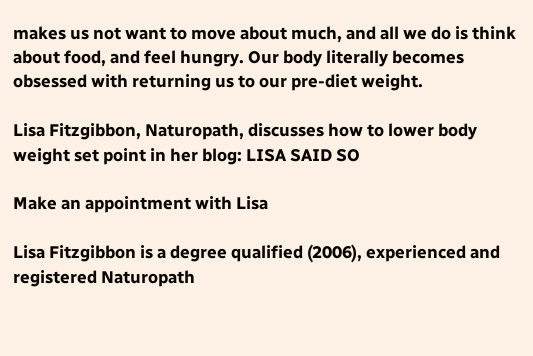makes us not want to move about much, and all we do is think about food, and feel hungry. Our body literally becomes obsessed with returning us to our pre-diet weight.

Lisa Fitzgibbon, Naturopath, discusses how to lower body weight set point in her blog: LISA SAID SO

Make an appointment with Lisa

Lisa Fitzgibbon is a degree qualified (2006), experienced and registered Naturopath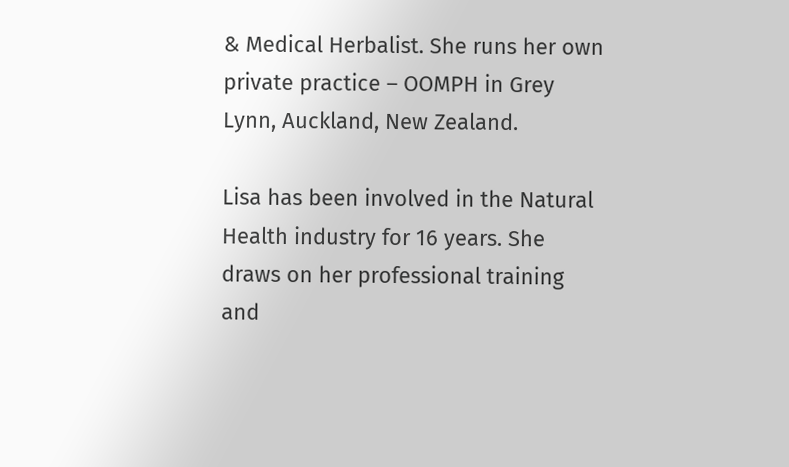& Medical Herbalist. She runs her own private practice – OOMPH in Grey Lynn, Auckland, New Zealand.

Lisa has been involved in the Natural Health industry for 16 years. She draws on her professional training and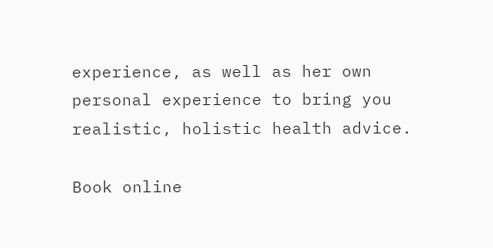experience, as well as her own personal experience to bring you realistic, holistic health advice.

Book online